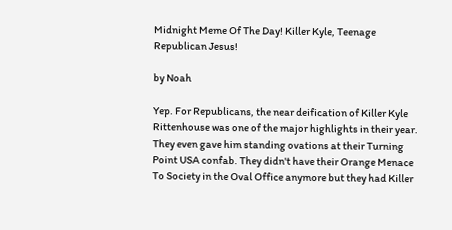Midnight Meme Of The Day! Killer Kyle, Teenage Republican Jesus!

by Noah

Yep. For Republicans, the near deification of Killer Kyle Rittenhouse was one of the major highlights in their year. They even gave him standing ovations at their Turning Point USA confab. They didn't have their Orange Menace To Society in the Oval Office anymore but they had Killer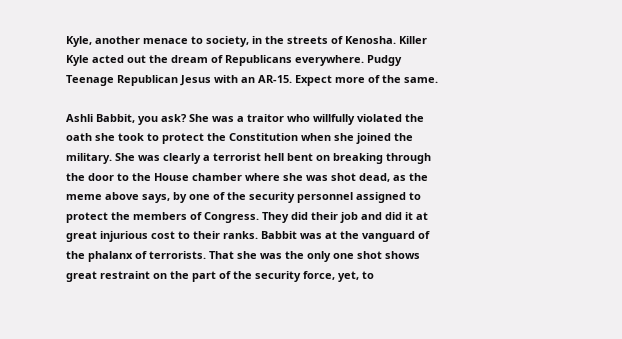Kyle, another menace to society, in the streets of Kenosha. Killer Kyle acted out the dream of Republicans everywhere. Pudgy Teenage Republican Jesus with an AR-15. Expect more of the same.

Ashli Babbit, you ask? She was a traitor who willfully violated the oath she took to protect the Constitution when she joined the military. She was clearly a terrorist hell bent on breaking through the door to the House chamber where she was shot dead, as the meme above says, by one of the security personnel assigned to protect the members of Congress. They did their job and did it at great injurious cost to their ranks. Babbit was at the vanguard of the phalanx of terrorists. That she was the only one shot shows great restraint on the part of the security force, yet, to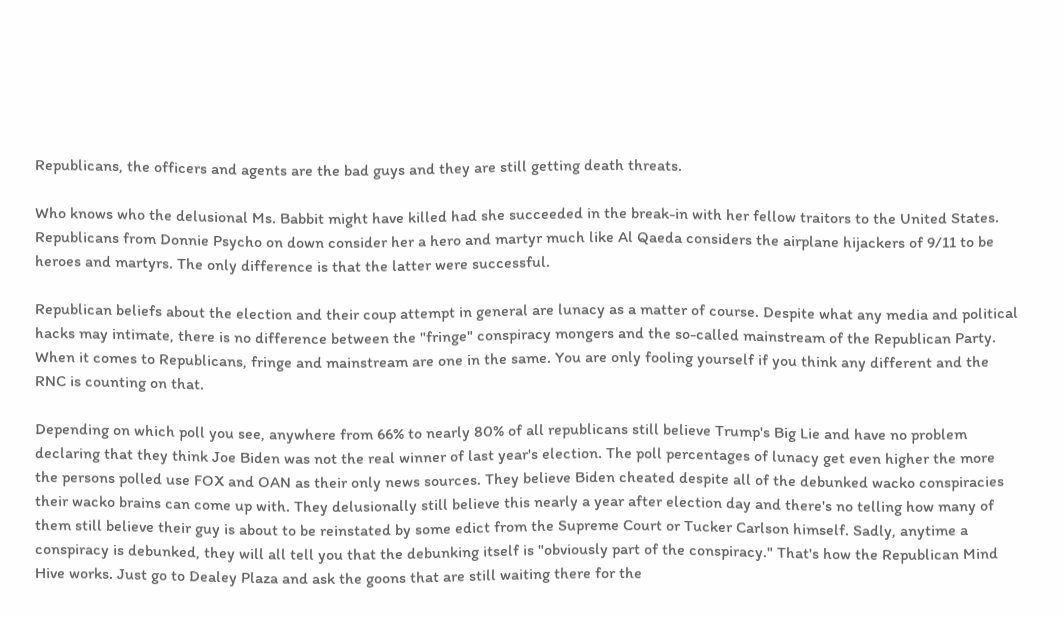Republicans, the officers and agents are the bad guys and they are still getting death threats.

Who knows who the delusional Ms. Babbit might have killed had she succeeded in the break-in with her fellow traitors to the United States. Republicans from Donnie Psycho on down consider her a hero and martyr much like Al Qaeda considers the airplane hijackers of 9/11 to be heroes and martyrs. The only difference is that the latter were successful.

Republican beliefs about the election and their coup attempt in general are lunacy as a matter of course. Despite what any media and political hacks may intimate, there is no difference between the "fringe" conspiracy mongers and the so-called mainstream of the Republican Party. When it comes to Republicans, fringe and mainstream are one in the same. You are only fooling yourself if you think any different and the RNC is counting on that.

Depending on which poll you see, anywhere from 66% to nearly 80% of all republicans still believe Trump's Big Lie and have no problem declaring that they think Joe Biden was not the real winner of last year's election. The poll percentages of lunacy get even higher the more the persons polled use FOX and OAN as their only news sources. They believe Biden cheated despite all of the debunked wacko conspiracies their wacko brains can come up with. They delusionally still believe this nearly a year after election day and there's no telling how many of them still believe their guy is about to be reinstated by some edict from the Supreme Court or Tucker Carlson himself. Sadly, anytime a conspiracy is debunked, they will all tell you that the debunking itself is "obviously part of the conspiracy." That's how the Republican Mind Hive works. Just go to Dealey Plaza and ask the goons that are still waiting there for the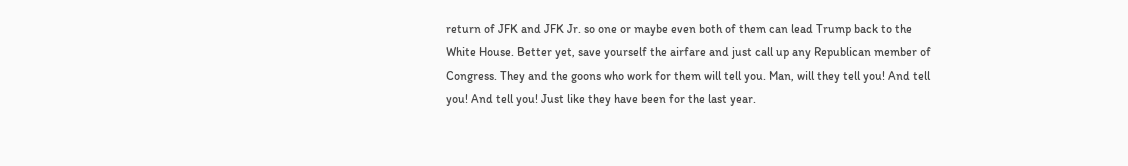return of JFK and JFK Jr. so one or maybe even both of them can lead Trump back to the White House. Better yet, save yourself the airfare and just call up any Republican member of Congress. They and the goons who work for them will tell you. Man, will they tell you! And tell you! And tell you! Just like they have been for the last year.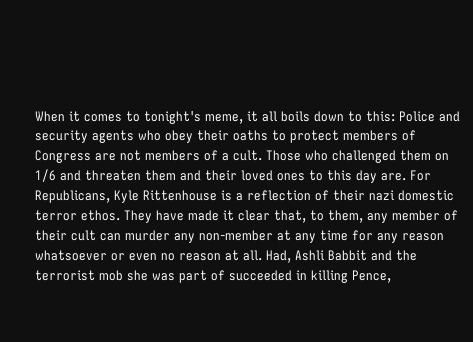When it comes to tonight's meme, it all boils down to this: Police and security agents who obey their oaths to protect members of Congress are not members of a cult. Those who challenged them on 1/6 and threaten them and their loved ones to this day are. For Republicans, Kyle Rittenhouse is a reflection of their nazi domestic terror ethos. They have made it clear that, to them, any member of their cult can murder any non-member at any time for any reason whatsoever or even no reason at all. Had, Ashli Babbit and the terrorist mob she was part of succeeded in killing Pence,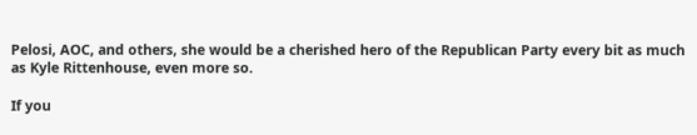Pelosi, AOC, and others, she would be a cherished hero of the Republican Party every bit as much as Kyle Rittenhouse, even more so.

If you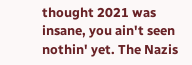thought 2021 was insane, you ain't seen nothin' yet. The Nazis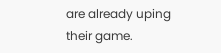are already uping their game.